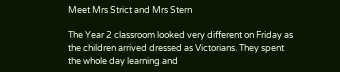Meet Mrs Strict and Mrs Stern

The Year 2 classroom looked very different on Friday as the children arrived dressed as Victorians. They spent the whole day learning and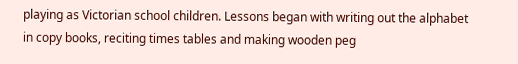playing as Victorian school children. Lessons began with writing out the alphabet in copy books, reciting times tables and making wooden peg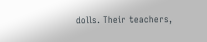dolls. Their teachers,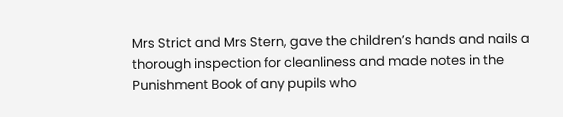Mrs Strict and Mrs Stern, gave the children’s hands and nails a thorough inspection for cleanliness and made notes in the Punishment Book of any pupils who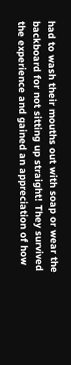had to wash their mouths out with soap or wear the backboard for not sitting up straight! They survived the experience and gained an appreciation of how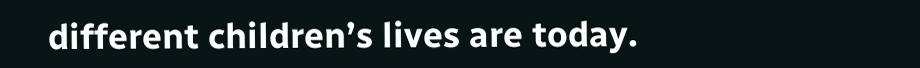different children’s lives are today.